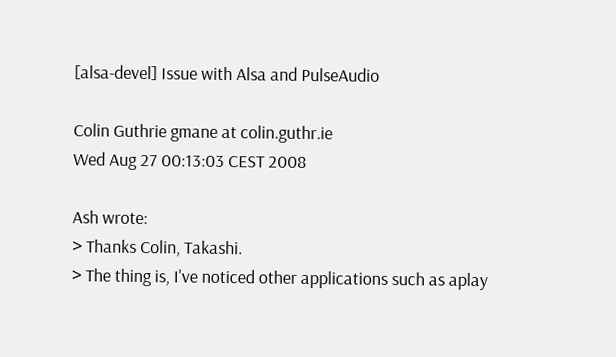[alsa-devel] Issue with Alsa and PulseAudio

Colin Guthrie gmane at colin.guthr.ie
Wed Aug 27 00:13:03 CEST 2008

Ash wrote:
> Thanks Colin, Takashi.
> The thing is, I've noticed other applications such as aplay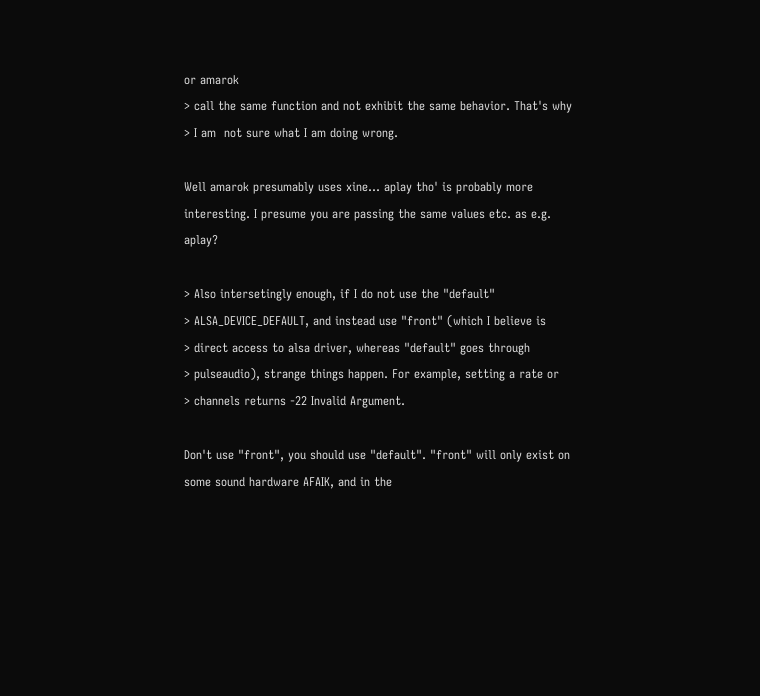or amarok
> call the same function and not exhibit the same behavior. That's why
> I am  not sure what I am doing wrong.

Well amarok presumably uses xine... aplay tho' is probably more
interesting. I presume you are passing the same values etc. as e.g. aplay?

> Also intersetingly enough, if I do not use the "default"
> ALSA_DEVICE_DEFAULT, and instead use "front" (which I believe is
> direct access to alsa driver, whereas "default" goes through
> pulseaudio), strange things happen. For example, setting a rate or
> channels returns -22 Invalid Argument.

Don't use "front", you should use "default". "front" will only exist on
some sound hardware AFAIK, and in the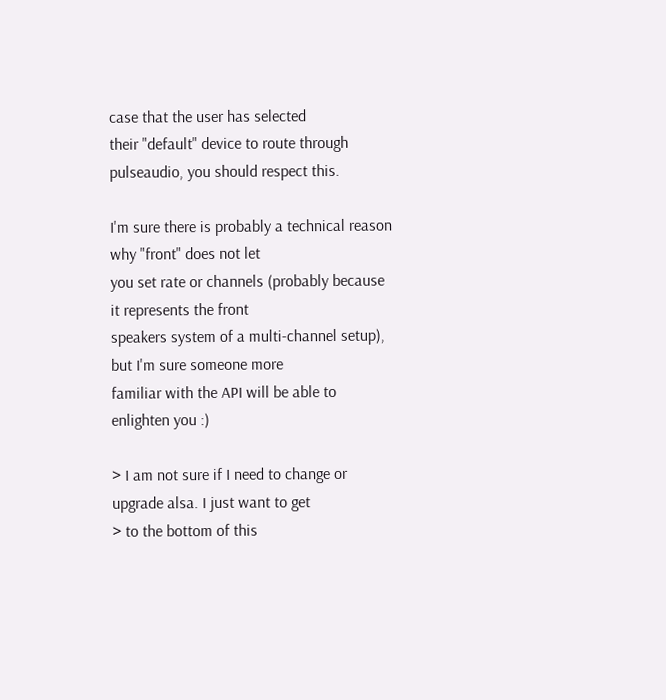case that the user has selected
their "default" device to route through pulseaudio, you should respect this.

I'm sure there is probably a technical reason why "front" does not let
you set rate or channels (probably because it represents the front
speakers system of a multi-channel setup), but I'm sure someone more
familiar with the API will be able to enlighten you :)

> I am not sure if I need to change or upgrade alsa. I just want to get
> to the bottom of this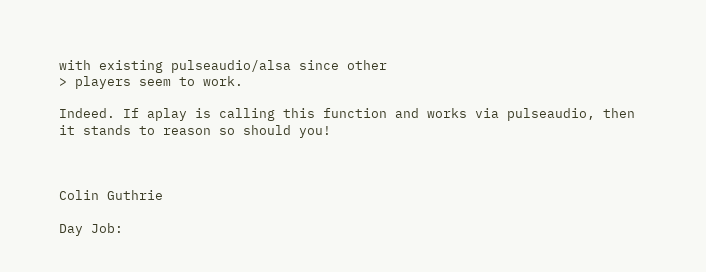with existing pulseaudio/alsa since other
> players seem to work.

Indeed. If aplay is calling this function and works via pulseaudio, then
it stands to reason so should you!



Colin Guthrie

Day Job: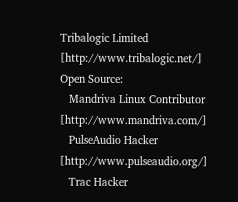Tribalogic Limited [http://www.tribalogic.net/]
Open Source:
   Mandriva Linux Contributor [http://www.mandriva.com/]
   PulseAudio Hacker [http://www.pulseaudio.org/]
   Trac Hacker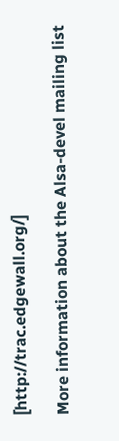[http://trac.edgewall.org/]

More information about the Alsa-devel mailing list